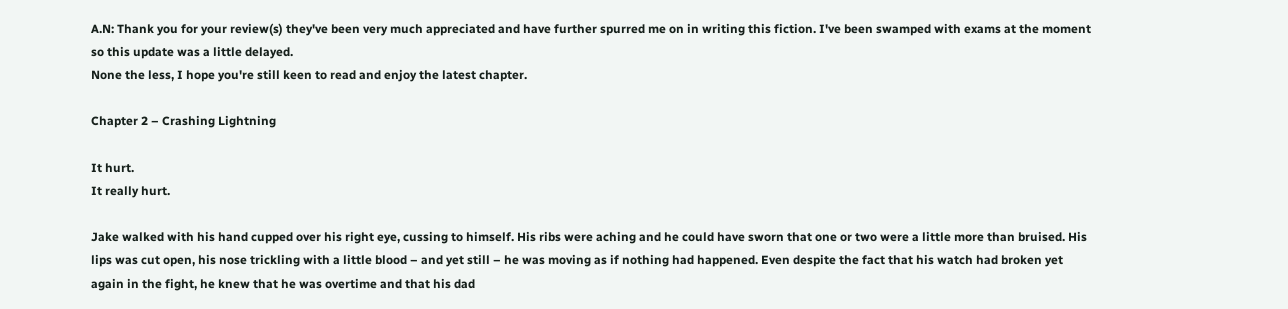A.N: Thank you for your review(s) they've been very much appreciated and have further spurred me on in writing this fiction. I've been swamped with exams at the moment so this update was a little delayed.
None the less, I hope you're still keen to read and enjoy the latest chapter.

Chapter 2 – Crashing Lightning

It hurt.
It really hurt.

Jake walked with his hand cupped over his right eye, cussing to himself. His ribs were aching and he could have sworn that one or two were a little more than bruised. His lips was cut open, his nose trickling with a little blood – and yet still – he was moving as if nothing had happened. Even despite the fact that his watch had broken yet again in the fight, he knew that he was overtime and that his dad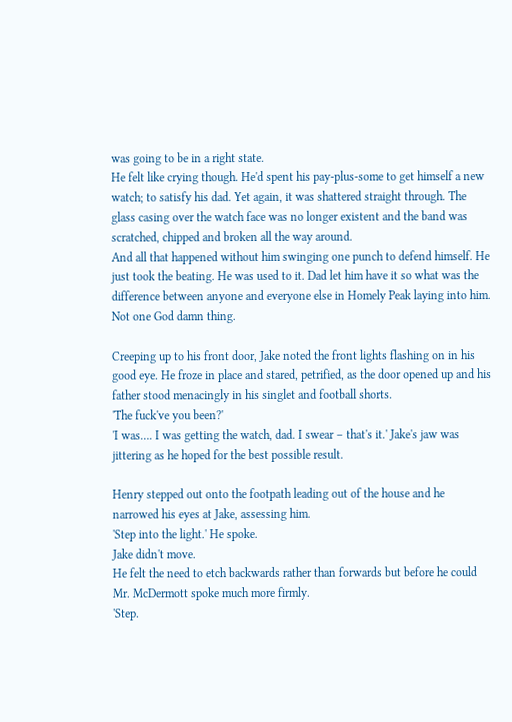was going to be in a right state.
He felt like crying though. He'd spent his pay-plus-some to get himself a new watch; to satisfy his dad. Yet again, it was shattered straight through. The glass casing over the watch face was no longer existent and the band was scratched, chipped and broken all the way around.
And all that happened without him swinging one punch to defend himself. He just took the beating. He was used to it. Dad let him have it so what was the difference between anyone and everyone else in Homely Peak laying into him.
Not one God damn thing.

Creeping up to his front door, Jake noted the front lights flashing on in his good eye. He froze in place and stared, petrified, as the door opened up and his father stood menacingly in his singlet and football shorts.
'The fuck've you been?'
'I was…. I was getting the watch, dad. I swear – that's it.' Jake's jaw was jittering as he hoped for the best possible result.

Henry stepped out onto the footpath leading out of the house and he narrowed his eyes at Jake, assessing him.
'Step into the light.' He spoke.
Jake didn't move.
He felt the need to etch backwards rather than forwards but before he could Mr. McDermott spoke much more firmly.
'Step.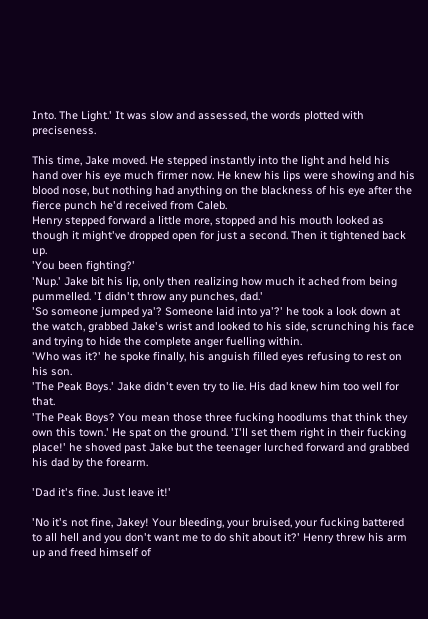Into. The Light.' It was slow and assessed, the words plotted with preciseness.

This time, Jake moved. He stepped instantly into the light and held his hand over his eye much firmer now. He knew his lips were showing and his blood nose, but nothing had anything on the blackness of his eye after the fierce punch he'd received from Caleb.
Henry stepped forward a little more, stopped and his mouth looked as though it might've dropped open for just a second. Then it tightened back up.
'You been fighting?'
'Nup.' Jake bit his lip, only then realizing how much it ached from being pummelled. 'I didn't throw any punches, dad.'
'So someone jumped ya'? Someone laid into ya'?' he took a look down at the watch, grabbed Jake's wrist and looked to his side, scrunching his face and trying to hide the complete anger fuelling within.
'Who was it?' he spoke finally, his anguish filled eyes refusing to rest on his son.
'The Peak Boys.' Jake didn't even try to lie. His dad knew him too well for that.
'The Peak Boys? You mean those three fucking hoodlums that think they own this town.' He spat on the ground. 'I'll set them right in their fucking place!' he shoved past Jake but the teenager lurched forward and grabbed his dad by the forearm.

'Dad it's fine. Just leave it!'

'No it's not fine, Jakey! Your bleeding, your bruised, your fucking battered to all hell and you don't want me to do shit about it?' Henry threw his arm up and freed himself of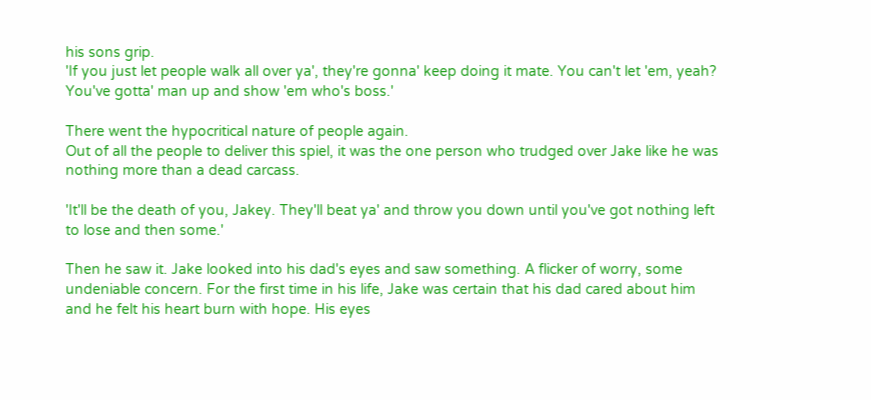his sons grip.
'If you just let people walk all over ya', they're gonna' keep doing it mate. You can't let 'em, yeah? You've gotta' man up and show 'em who's boss.'

There went the hypocritical nature of people again.
Out of all the people to deliver this spiel, it was the one person who trudged over Jake like he was nothing more than a dead carcass.

'It'll be the death of you, Jakey. They'll beat ya' and throw you down until you've got nothing left to lose and then some.'

Then he saw it. Jake looked into his dad's eyes and saw something. A flicker of worry, some undeniable concern. For the first time in his life, Jake was certain that his dad cared about him and he felt his heart burn with hope. His eyes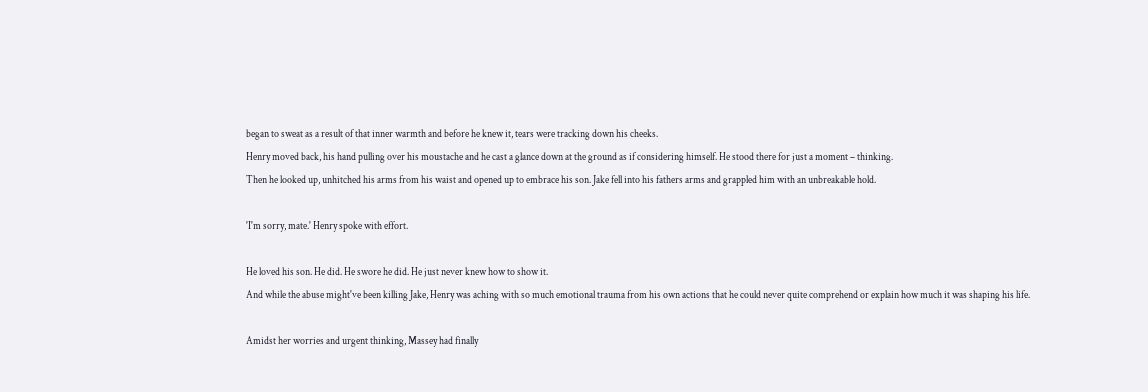began to sweat as a result of that inner warmth and before he knew it, tears were tracking down his cheeks.
Henry moved back, his hand pulling over his moustache and he cast a glance down at the ground as if considering himself. He stood there for just a moment – thinking.
Then he looked up, unhitched his arms from his waist and opened up to embrace his son. Jake fell into his fathers arms and grappled him with an unbreakable hold.

'I'm sorry, mate.' Henry spoke with effort.

He loved his son. He did. He swore he did. He just never knew how to show it.
And while the abuse might've been killing Jake, Henry was aching with so much emotional trauma from his own actions that he could never quite comprehend or explain how much it was shaping his life.

Amidst her worries and urgent thinking, Massey had finally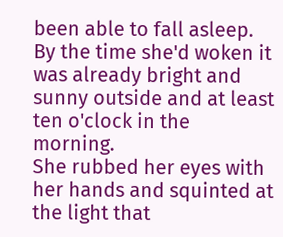been able to fall asleep. By the time she'd woken it was already bright and sunny outside and at least ten o'clock in the morning.
She rubbed her eyes with her hands and squinted at the light that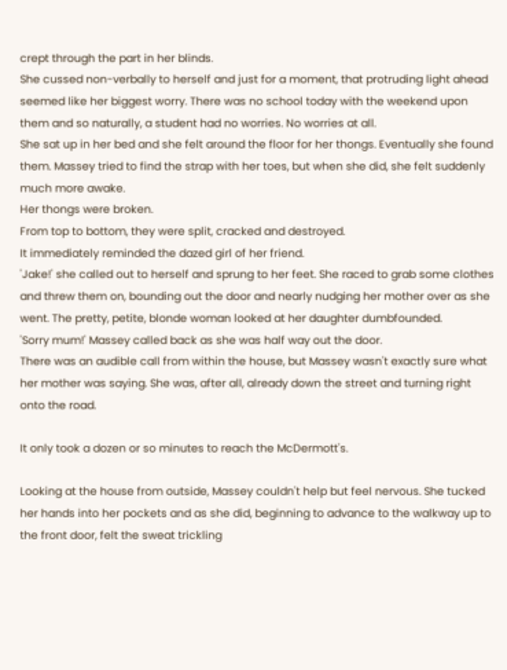crept through the part in her blinds.
She cussed non-verbally to herself and just for a moment, that protruding light ahead seemed like her biggest worry. There was no school today with the weekend upon them and so naturally, a student had no worries. No worries at all.
She sat up in her bed and she felt around the floor for her thongs. Eventually she found them. Massey tried to find the strap with her toes, but when she did, she felt suddenly much more awake.
Her thongs were broken.
From top to bottom, they were split, cracked and destroyed.
It immediately reminded the dazed girl of her friend.
'Jake!' she called out to herself and sprung to her feet. She raced to grab some clothes and threw them on, bounding out the door and nearly nudging her mother over as she went. The pretty, petite, blonde woman looked at her daughter dumbfounded.
'Sorry mum!' Massey called back as she was half way out the door.
There was an audible call from within the house, but Massey wasn't exactly sure what her mother was saying. She was, after all, already down the street and turning right onto the road.

It only took a dozen or so minutes to reach the McDermott's.

Looking at the house from outside, Massey couldn't help but feel nervous. She tucked her hands into her pockets and as she did, beginning to advance to the walkway up to the front door, felt the sweat trickling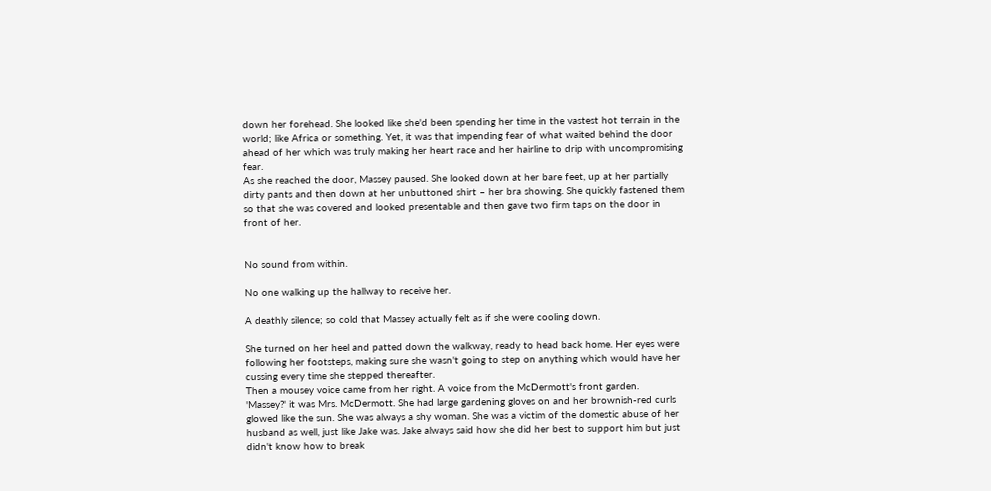down her forehead. She looked like she'd been spending her time in the vastest hot terrain in the world; like Africa or something. Yet, it was that impending fear of what waited behind the door ahead of her which was truly making her heart race and her hairline to drip with uncompromising fear.
As she reached the door, Massey paused. She looked down at her bare feet, up at her partially dirty pants and then down at her unbuttoned shirt – her bra showing. She quickly fastened them so that she was covered and looked presentable and then gave two firm taps on the door in front of her.


No sound from within.

No one walking up the hallway to receive her.

A deathly silence; so cold that Massey actually felt as if she were cooling down.

She turned on her heel and patted down the walkway, ready to head back home. Her eyes were following her footsteps, making sure she wasn't going to step on anything which would have her cussing every time she stepped thereafter.
Then a mousey voice came from her right. A voice from the McDermott's front garden.
'Massey?' it was Mrs. McDermott. She had large gardening gloves on and her brownish-red curls glowed like the sun. She was always a shy woman. She was a victim of the domestic abuse of her husband as well, just like Jake was. Jake always said how she did her best to support him but just didn't know how to break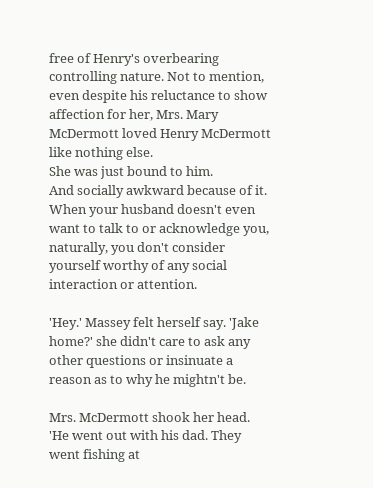free of Henry's overbearing controlling nature. Not to mention, even despite his reluctance to show affection for her, Mrs. Mary McDermott loved Henry McDermott like nothing else.
She was just bound to him.
And socially awkward because of it. When your husband doesn't even want to talk to or acknowledge you, naturally, you don't consider yourself worthy of any social interaction or attention.

'Hey.' Massey felt herself say. 'Jake home?' she didn't care to ask any other questions or insinuate a reason as to why he mightn't be.

Mrs. McDermott shook her head.
'He went out with his dad. They went fishing at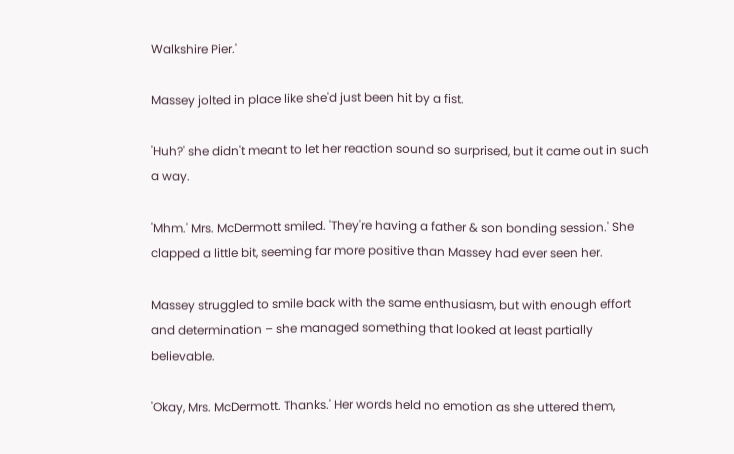Walkshire Pier.'

Massey jolted in place like she'd just been hit by a fist.

'Huh?' she didn't meant to let her reaction sound so surprised, but it came out in such a way.

'Mhm.' Mrs. McDermott smiled. 'They're having a father & son bonding session.' She clapped a little bit, seeming far more positive than Massey had ever seen her.

Massey struggled to smile back with the same enthusiasm, but with enough effort and determination – she managed something that looked at least partially believable.

'Okay, Mrs. McDermott. Thanks.' Her words held no emotion as she uttered them,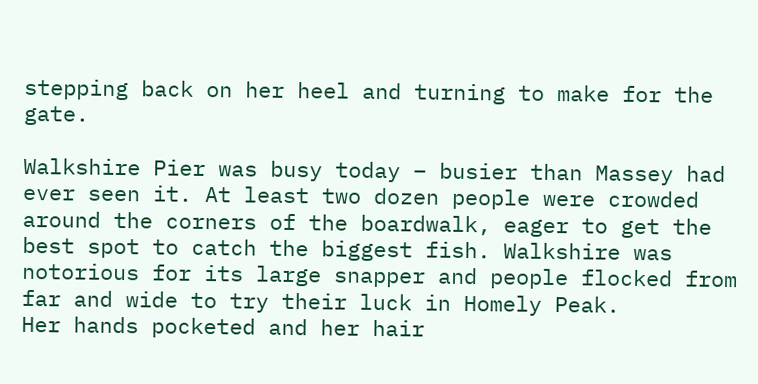stepping back on her heel and turning to make for the gate.

Walkshire Pier was busy today – busier than Massey had ever seen it. At least two dozen people were crowded around the corners of the boardwalk, eager to get the best spot to catch the biggest fish. Walkshire was notorious for its large snapper and people flocked from far and wide to try their luck in Homely Peak.
Her hands pocketed and her hair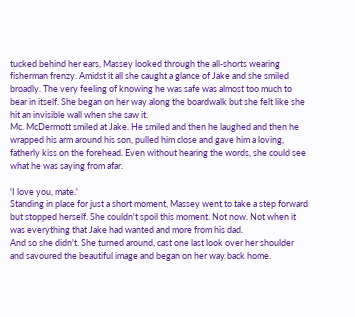tucked behind her ears, Massey looked through the all-shorts wearing fisherman frenzy. Amidst it all she caught a glance of Jake and she smiled broadly. The very feeling of knowing he was safe was almost too much to bear in itself. She began on her way along the boardwalk but she felt like she hit an invisible wall when she saw it.
Mc. McDermott smiled at Jake. He smiled and then he laughed and then he wrapped his arm around his son, pulled him close and gave him a loving, fatherly kiss on the forehead. Even without hearing the words, she could see what he was saying from afar.

'I love you, mate.'
Standing in place for just a short moment, Massey went to take a step forward but stopped herself. She couldn't spoil this moment. Not now. Not when it was everything that Jake had wanted and more from his dad.
And so she didn't. She turned around, cast one last look over her shoulder and savoured the beautiful image and began on her way back home.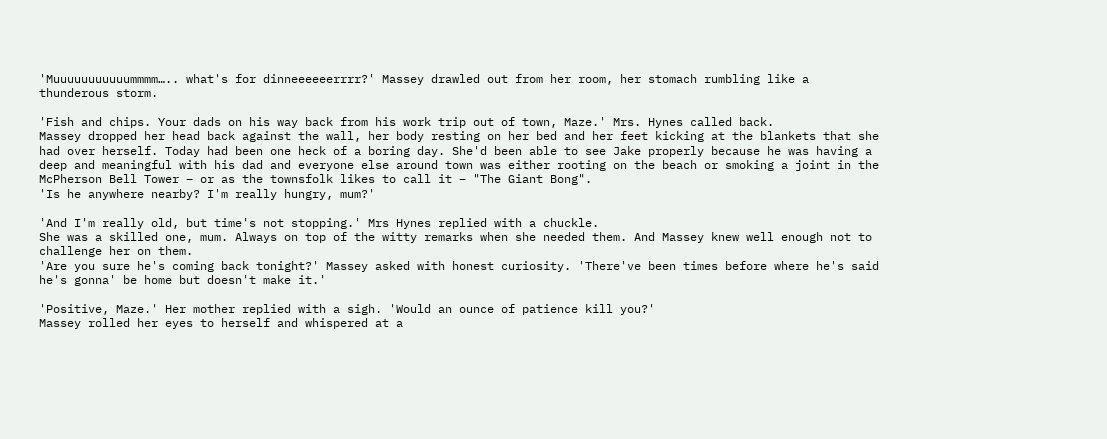'Muuuuuuuuuuummmm….. what's for dinneeeeeerrrr?' Massey drawled out from her room, her stomach rumbling like a thunderous storm.

'Fish and chips. Your dads on his way back from his work trip out of town, Maze.' Mrs. Hynes called back.
Massey dropped her head back against the wall, her body resting on her bed and her feet kicking at the blankets that she had over herself. Today had been one heck of a boring day. She'd been able to see Jake properly because he was having a deep and meaningful with his dad and everyone else around town was either rooting on the beach or smoking a joint in the McPherson Bell Tower – or as the townsfolk likes to call it – "The Giant Bong".
'Is he anywhere nearby? I'm really hungry, mum?'

'And I'm really old, but time's not stopping.' Mrs Hynes replied with a chuckle.
She was a skilled one, mum. Always on top of the witty remarks when she needed them. And Massey knew well enough not to challenge her on them.
'Are you sure he's coming back tonight?' Massey asked with honest curiosity. 'There've been times before where he's said he's gonna' be home but doesn't make it.'

'Positive, Maze.' Her mother replied with a sigh. 'Would an ounce of patience kill you?'
Massey rolled her eyes to herself and whispered at a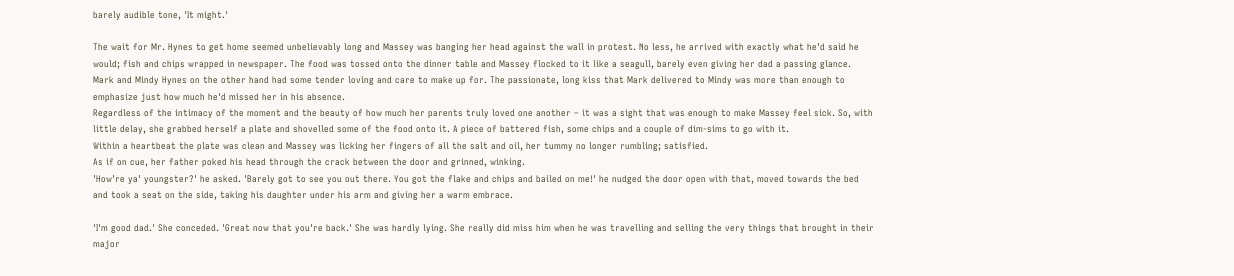barely audible tone, 'It might.'

The wait for Mr. Hynes to get home seemed unbelievably long and Massey was banging her head against the wall in protest. No less, he arrived with exactly what he'd said he would; fish and chips wrapped in newspaper. The food was tossed onto the dinner table and Massey flocked to it like a seagull, barely even giving her dad a passing glance.
Mark and Mindy Hynes on the other hand had some tender loving and care to make up for. The passionate, long kiss that Mark delivered to Mindy was more than enough to emphasize just how much he'd missed her in his absence.
Regardless of the intimacy of the moment and the beauty of how much her parents truly loved one another – it was a sight that was enough to make Massey feel sick. So, with little delay, she grabbed herself a plate and shovelled some of the food onto it. A piece of battered fish, some chips and a couple of dim-sims to go with it.
Within a heartbeat the plate was clean and Massey was licking her fingers of all the salt and oil, her tummy no longer rumbling; satisfied.
As if on cue, her father poked his head through the crack between the door and grinned, winking.
'How're ya' youngster?' he asked. 'Barely got to see you out there. You got the flake and chips and bailed on me!' he nudged the door open with that, moved towards the bed and took a seat on the side, taking his daughter under his arm and giving her a warm embrace.

'I'm good dad.' She conceded. 'Great now that you're back.' She was hardly lying. She really did miss him when he was travelling and selling the very things that brought in their major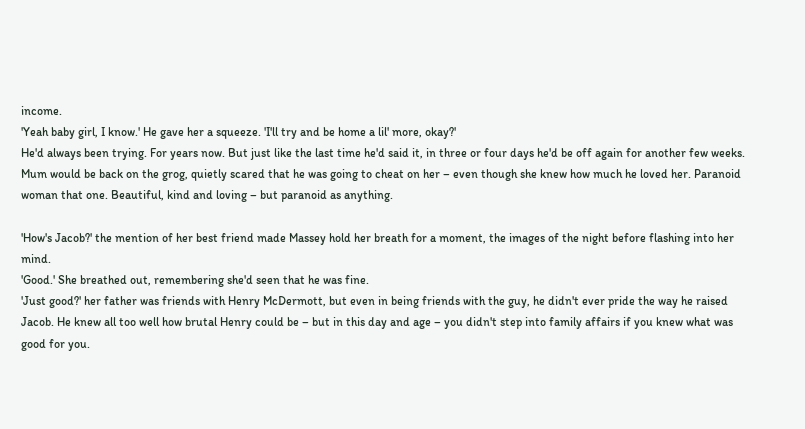income.
'Yeah baby girl, I know.' He gave her a squeeze. 'I'll try and be home a lil' more, okay?'
He'd always been trying. For years now. But just like the last time he'd said it, in three or four days he'd be off again for another few weeks. Mum would be back on the grog, quietly scared that he was going to cheat on her – even though she knew how much he loved her. Paranoid woman that one. Beautiful, kind and loving – but paranoid as anything.

'How's Jacob?' the mention of her best friend made Massey hold her breath for a moment, the images of the night before flashing into her mind.
'Good.' She breathed out, remembering she'd seen that he was fine.
'Just good?' her father was friends with Henry McDermott, but even in being friends with the guy, he didn't ever pride the way he raised Jacob. He knew all too well how brutal Henry could be – but in this day and age – you didn't step into family affairs if you knew what was good for you.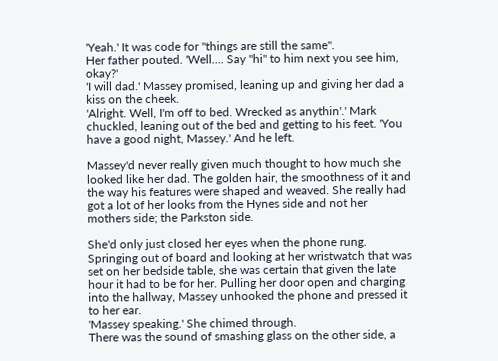'Yeah.' It was code for "things are still the same".
Her father pouted. 'Well…. Say "hi" to him next you see him, okay?'
'I will dad.' Massey promised, leaning up and giving her dad a kiss on the cheek.
'Alright. Well, I'm off to bed. Wrecked as anythin'.' Mark chuckled, leaning out of the bed and getting to his feet. 'You have a good night, Massey.' And he left.

Massey'd never really given much thought to how much she looked like her dad. The golden hair, the smoothness of it and the way his features were shaped and weaved. She really had got a lot of her looks from the Hynes side and not her mothers side; the Parkston side.

She'd only just closed her eyes when the phone rung. Springing out of board and looking at her wristwatch that was set on her bedside table, she was certain that given the late hour it had to be for her. Pulling her door open and charging into the hallway, Massey unhooked the phone and pressed it to her ear.
'Massey speaking.' She chimed through.
There was the sound of smashing glass on the other side, a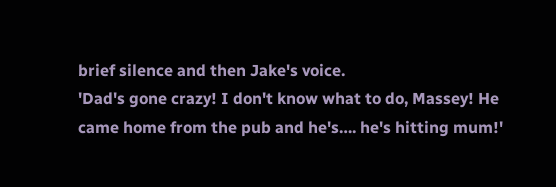brief silence and then Jake's voice.
'Dad's gone crazy! I don't know what to do, Massey! He came home from the pub and he's…. he's hitting mum!'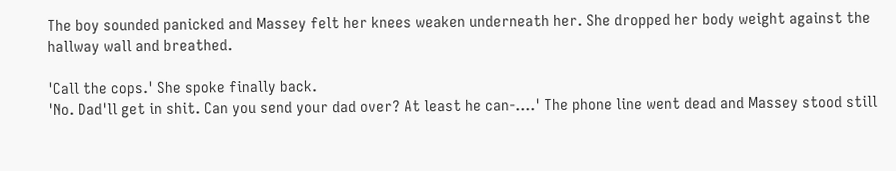The boy sounded panicked and Massey felt her knees weaken underneath her. She dropped her body weight against the hallway wall and breathed.

'Call the cops.' She spoke finally back.
'No. Dad'll get in shit. Can you send your dad over? At least he can-….' The phone line went dead and Massey stood still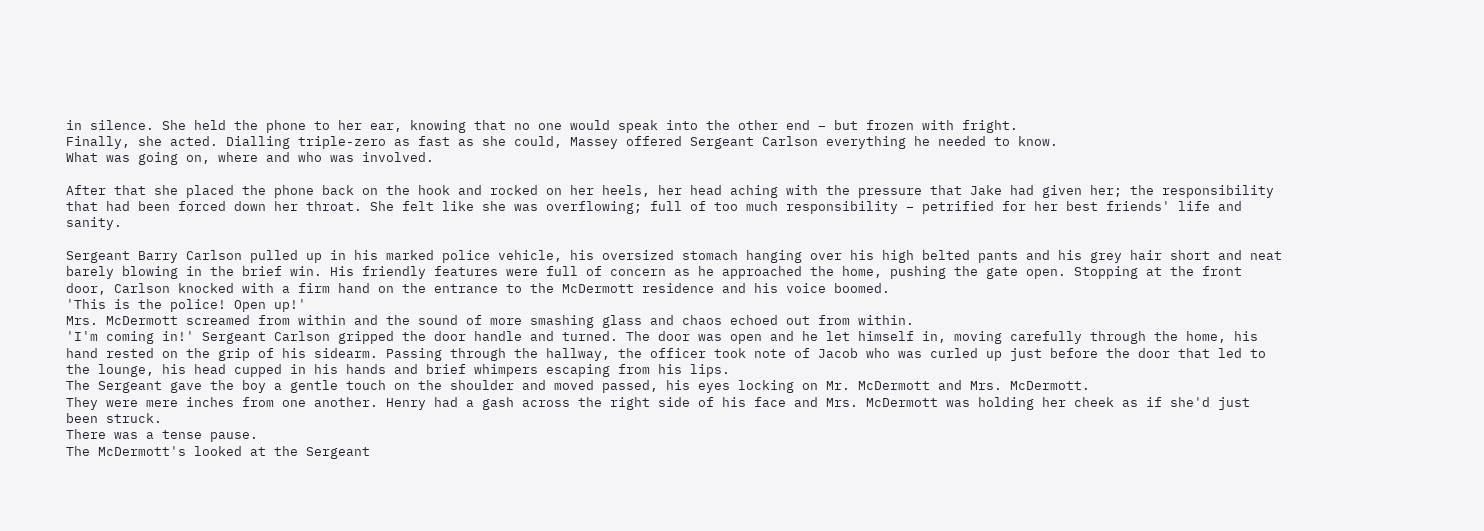in silence. She held the phone to her ear, knowing that no one would speak into the other end – but frozen with fright.
Finally, she acted. Dialling triple-zero as fast as she could, Massey offered Sergeant Carlson everything he needed to know.
What was going on, where and who was involved.

After that she placed the phone back on the hook and rocked on her heels, her head aching with the pressure that Jake had given her; the responsibility that had been forced down her throat. She felt like she was overflowing; full of too much responsibility – petrified for her best friends' life and sanity.

Sergeant Barry Carlson pulled up in his marked police vehicle, his oversized stomach hanging over his high belted pants and his grey hair short and neat barely blowing in the brief win. His friendly features were full of concern as he approached the home, pushing the gate open. Stopping at the front door, Carlson knocked with a firm hand on the entrance to the McDermott residence and his voice boomed.
'This is the police! Open up!'
Mrs. McDermott screamed from within and the sound of more smashing glass and chaos echoed out from within.
'I'm coming in!' Sergeant Carlson gripped the door handle and turned. The door was open and he let himself in, moving carefully through the home, his hand rested on the grip of his sidearm. Passing through the hallway, the officer took note of Jacob who was curled up just before the door that led to the lounge, his head cupped in his hands and brief whimpers escaping from his lips.
The Sergeant gave the boy a gentle touch on the shoulder and moved passed, his eyes locking on Mr. McDermott and Mrs. McDermott.
They were mere inches from one another. Henry had a gash across the right side of his face and Mrs. McDermott was holding her cheek as if she'd just been struck.
There was a tense pause.
The McDermott's looked at the Sergeant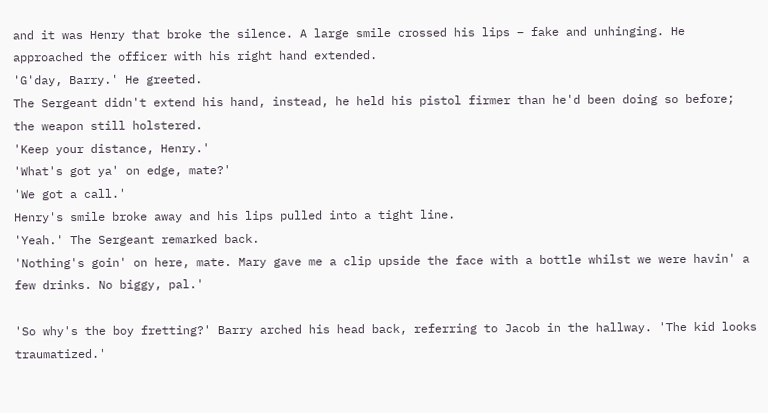and it was Henry that broke the silence. A large smile crossed his lips – fake and unhinging. He approached the officer with his right hand extended.
'G'day, Barry.' He greeted.
The Sergeant didn't extend his hand, instead, he held his pistol firmer than he'd been doing so before; the weapon still holstered.
'Keep your distance, Henry.'
'What's got ya' on edge, mate?'
'We got a call.'
Henry's smile broke away and his lips pulled into a tight line.
'Yeah.' The Sergeant remarked back.
'Nothing's goin' on here, mate. Mary gave me a clip upside the face with a bottle whilst we were havin' a few drinks. No biggy, pal.'

'So why's the boy fretting?' Barry arched his head back, referring to Jacob in the hallway. 'The kid looks traumatized.'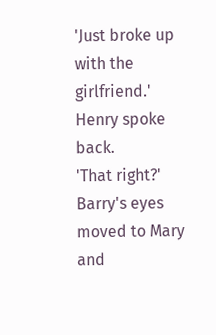'Just broke up with the girlfriend.' Henry spoke back.
'That right?' Barry's eyes moved to Mary and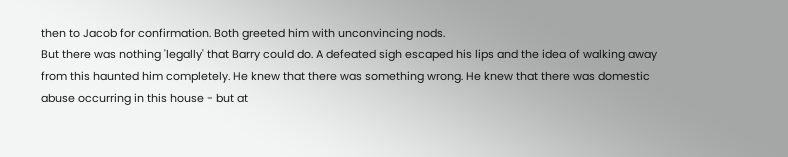then to Jacob for confirmation. Both greeted him with unconvincing nods.
But there was nothing 'legally' that Barry could do. A defeated sigh escaped his lips and the idea of walking away from this haunted him completely. He knew that there was something wrong. He knew that there was domestic abuse occurring in this house - but at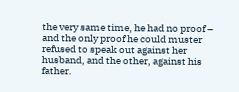the very same time, he had no proof – and the only proof he could muster refused to speak out against her husband, and the other, against his father.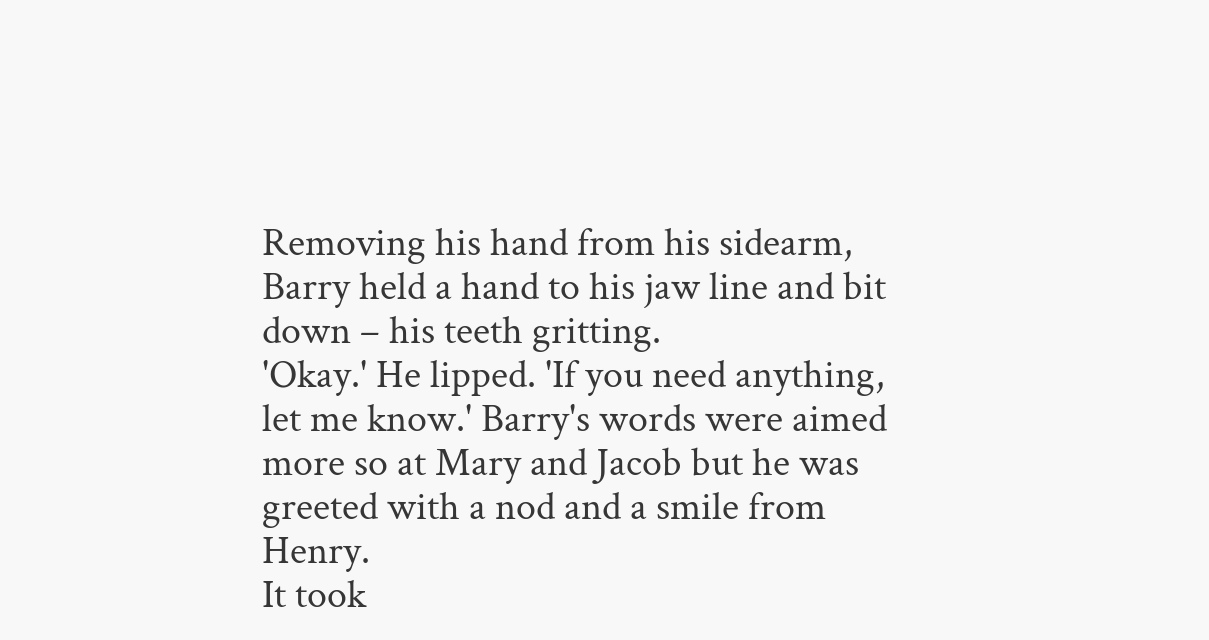Removing his hand from his sidearm, Barry held a hand to his jaw line and bit down – his teeth gritting.
'Okay.' He lipped. 'If you need anything, let me know.' Barry's words were aimed more so at Mary and Jacob but he was greeted with a nod and a smile from Henry.
It took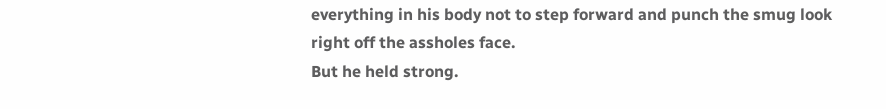everything in his body not to step forward and punch the smug look right off the assholes face.
But he held strong.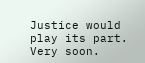Justice would play its part.
Very soon.